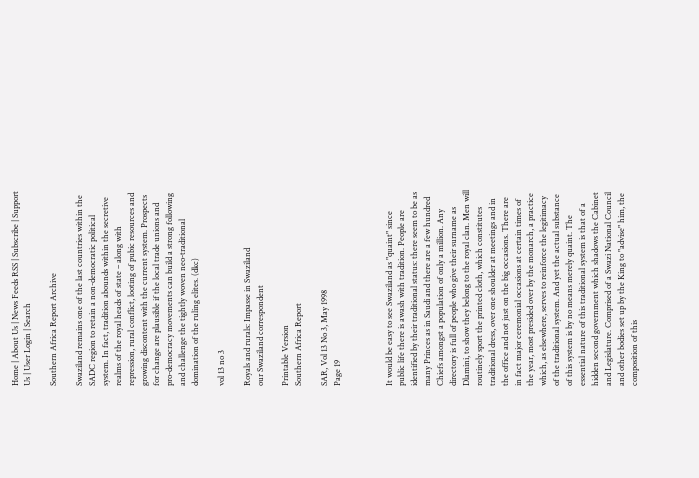Home | About Us | News Feeds RSS | Subscribe | Support Us | User Login | Search

Southern Africa Report Archive

Swaziland remains one of the last countries within the SADC region to retain a non-democratic political system. In fact, tradition abounds within the secretive realms of the royal heads of state – along with repression, rural conflict, looting of pubic resources and growing discontent with the current system. Prospects for change are plausible if the local trade unions and pro-democracy movements can build a strong following and challenge the tightly woven neo-traditional domination of the ruling elites. (dkc)

vol 13 no 3

Royals and rurals: Impasse in Swaziland
our Swaziland correspondent

Printable Version
Southern Africa Report

SAR, Vol 13 No 3, May 1998
Page 19



It would be easy to see Swaziland as "quaint" since public life there is awash with tradition. People are identified by their traditional status: there seem to be as many Princes as in Saudi and there are a few hundred Chiefs amongst a population of only a million. Any directory is full of people who give their surname as Dlamini, to show they belong to the royal clan. Men will routinely sport the printed cloth, which constitutes traditional dress, over one shoulder at meetings and in the office and not just on the big occasions. There are in fact major ceremonial occasions at certain times of the year, most presided over by the monarch, a practice which, as elsewhere, serves to reinforce the legitimacy of the traditional system. And yet the actual substance of this system is by no means merely quaint. The essential nature of this traditional system is that of a hidden second government which shadows the Cabinet and Legislature. Comprised of a Swazi National Council and other bodies set up by the King to "advise" him, the composition of this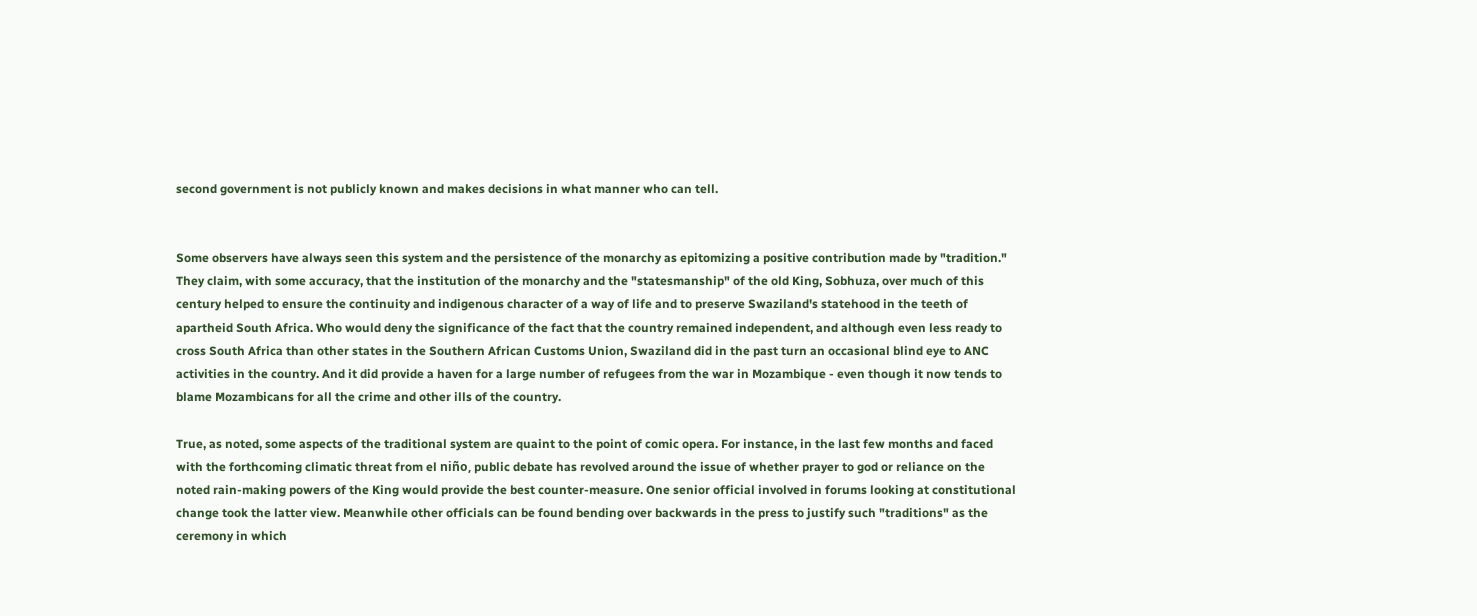second government is not publicly known and makes decisions in what manner who can tell.


Some observers have always seen this system and the persistence of the monarchy as epitomizing a positive contribution made by "tradition." They claim, with some accuracy, that the institution of the monarchy and the "statesmanship" of the old King, Sobhuza, over much of this century helped to ensure the continuity and indigenous character of a way of life and to preserve Swaziland's statehood in the teeth of apartheid South Africa. Who would deny the significance of the fact that the country remained independent, and although even less ready to cross South Africa than other states in the Southern African Customs Union, Swaziland did in the past turn an occasional blind eye to ANC activities in the country. And it did provide a haven for a large number of refugees from the war in Mozambique - even though it now tends to blame Mozambicans for all the crime and other ills of the country.

True, as noted, some aspects of the traditional system are quaint to the point of comic opera. For instance, in the last few months and faced with the forthcoming climatic threat from el niño, public debate has revolved around the issue of whether prayer to god or reliance on the noted rain-making powers of the King would provide the best counter-measure. One senior official involved in forums looking at constitutional change took the latter view. Meanwhile other officials can be found bending over backwards in the press to justify such "traditions" as the ceremony in which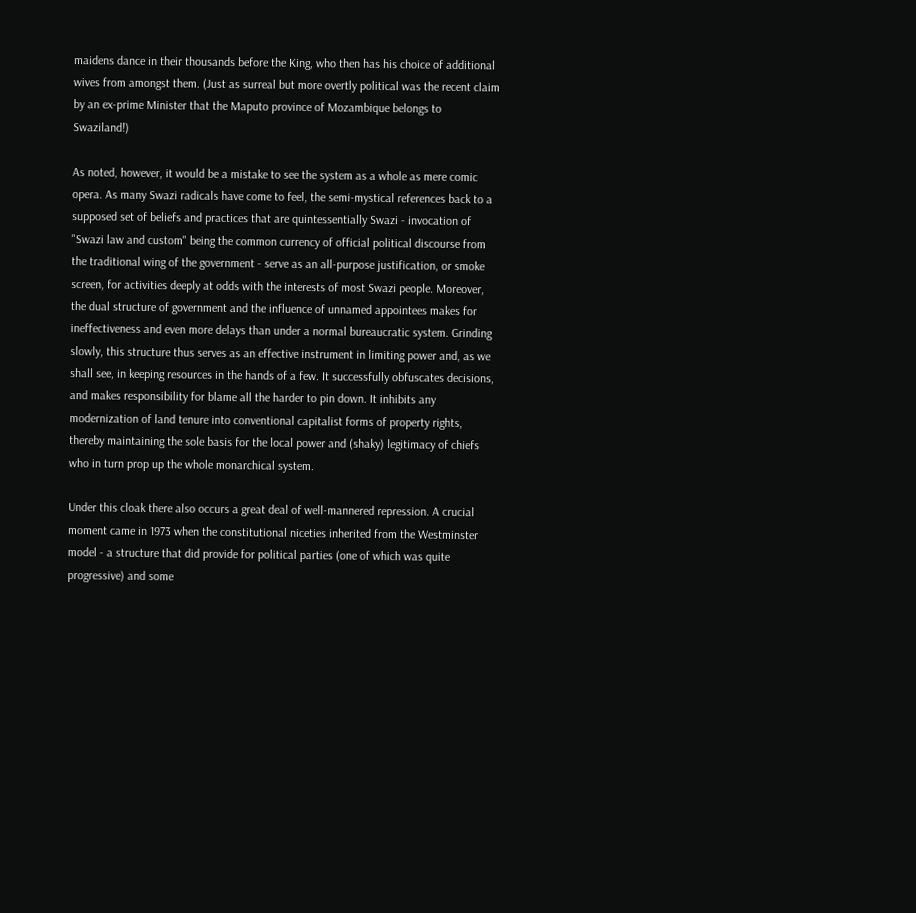maidens dance in their thousands before the King, who then has his choice of additional wives from amongst them. (Just as surreal but more overtly political was the recent claim by an ex-prime Minister that the Maputo province of Mozambique belongs to Swaziland!)

As noted, however, it would be a mistake to see the system as a whole as mere comic opera. As many Swazi radicals have come to feel, the semi-mystical references back to a supposed set of beliefs and practices that are quintessentially Swazi - invocation of "Swazi law and custom" being the common currency of official political discourse from the traditional wing of the government - serve as an all-purpose justification, or smoke screen, for activities deeply at odds with the interests of most Swazi people. Moreover, the dual structure of government and the influence of unnamed appointees makes for ineffectiveness and even more delays than under a normal bureaucratic system. Grinding slowly, this structure thus serves as an effective instrument in limiting power and, as we shall see, in keeping resources in the hands of a few. It successfully obfuscates decisions, and makes responsibility for blame all the harder to pin down. It inhibits any modernization of land tenure into conventional capitalist forms of property rights, thereby maintaining the sole basis for the local power and (shaky) legitimacy of chiefs who in turn prop up the whole monarchical system.

Under this cloak there also occurs a great deal of well-mannered repression. A crucial moment came in 1973 when the constitutional niceties inherited from the Westminster model - a structure that did provide for political parties (one of which was quite progressive) and some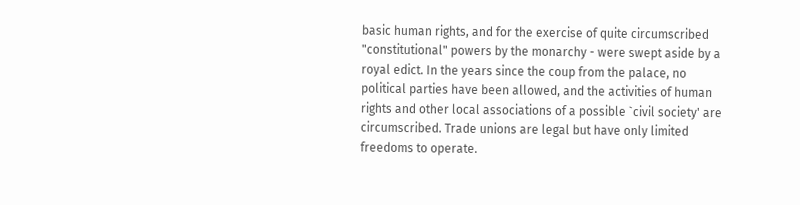basic human rights, and for the exercise of quite circumscribed "constitutional" powers by the monarchy - were swept aside by a royal edict. In the years since the coup from the palace, no political parties have been allowed, and the activities of human rights and other local associations of a possible `civil society' are circumscribed. Trade unions are legal but have only limited freedoms to operate.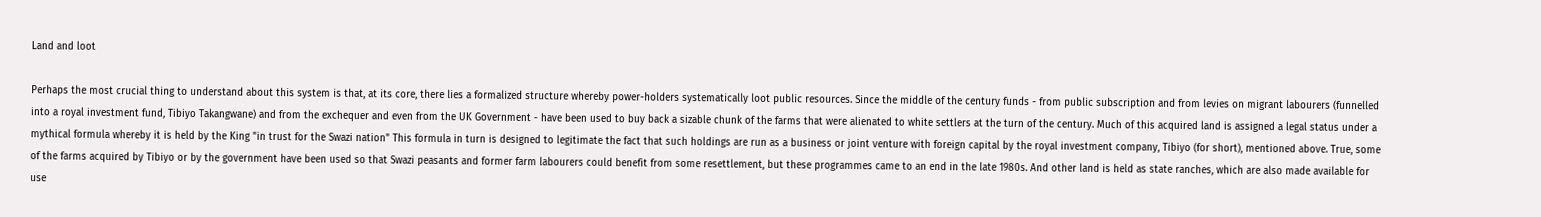Land and loot

Perhaps the most crucial thing to understand about this system is that, at its core, there lies a formalized structure whereby power-holders systematically loot public resources. Since the middle of the century funds - from public subscription and from levies on migrant labourers (funnelled into a royal investment fund, Tibiyo Takangwane) and from the exchequer and even from the UK Government - have been used to buy back a sizable chunk of the farms that were alienated to white settlers at the turn of the century. Much of this acquired land is assigned a legal status under a mythical formula whereby it is held by the King "in trust for the Swazi nation" This formula in turn is designed to legitimate the fact that such holdings are run as a business or joint venture with foreign capital by the royal investment company, Tibiyo (for short), mentioned above. True, some of the farms acquired by Tibiyo or by the government have been used so that Swazi peasants and former farm labourers could benefit from some resettlement, but these programmes came to an end in the late 1980s. And other land is held as state ranches, which are also made available for use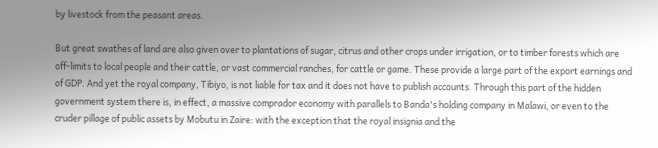by livestock from the peasant areas.

But great swathes of land are also given over to plantations of sugar, citrus and other crops under irrigation, or to timber forests which are off-limits to local people and their cattle, or vast commercial ranches, for cattle or game. These provide a large part of the export earnings and of GDP. And yet the royal company, Tibiyo, is not liable for tax and it does not have to publish accounts. Through this part of the hidden government system there is, in effect, a massive comprador economy with parallels to Banda's holding company in Malawi, or even to the cruder pillage of public assets by Mobutu in Zaire: with the exception that the royal insignia and the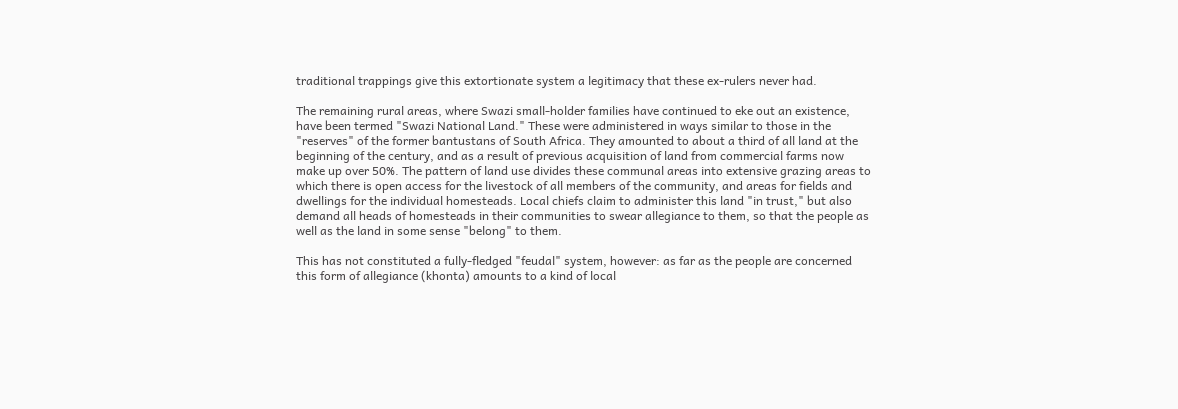traditional trappings give this extortionate system a legitimacy that these ex-rulers never had.

The remaining rural areas, where Swazi small-holder families have continued to eke out an existence, have been termed "Swazi National Land." These were administered in ways similar to those in the "reserves" of the former bantustans of South Africa. They amounted to about a third of all land at the beginning of the century, and as a result of previous acquisition of land from commercial farms now make up over 50%. The pattern of land use divides these communal areas into extensive grazing areas to which there is open access for the livestock of all members of the community, and areas for fields and dwellings for the individual homesteads. Local chiefs claim to administer this land "in trust," but also demand all heads of homesteads in their communities to swear allegiance to them, so that the people as well as the land in some sense "belong" to them.

This has not constituted a fully-fledged "feudal" system, however: as far as the people are concerned this form of allegiance (khonta) amounts to a kind of local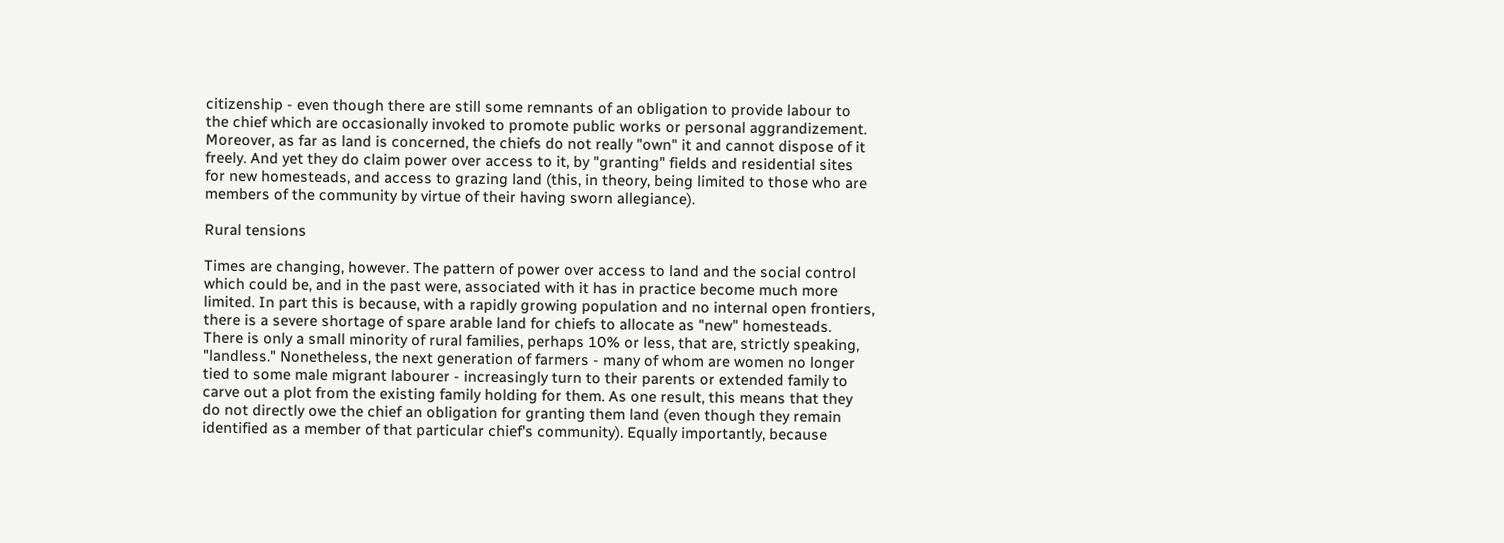citizenship - even though there are still some remnants of an obligation to provide labour to the chief which are occasionally invoked to promote public works or personal aggrandizement. Moreover, as far as land is concerned, the chiefs do not really "own" it and cannot dispose of it freely. And yet they do claim power over access to it, by "granting" fields and residential sites for new homesteads, and access to grazing land (this, in theory, being limited to those who are members of the community by virtue of their having sworn allegiance).

Rural tensions

Times are changing, however. The pattern of power over access to land and the social control which could be, and in the past were, associated with it has in practice become much more limited. In part this is because, with a rapidly growing population and no internal open frontiers, there is a severe shortage of spare arable land for chiefs to allocate as "new" homesteads. There is only a small minority of rural families, perhaps 10% or less, that are, strictly speaking, "landless." Nonetheless, the next generation of farmers - many of whom are women no longer tied to some male migrant labourer - increasingly turn to their parents or extended family to carve out a plot from the existing family holding for them. As one result, this means that they do not directly owe the chief an obligation for granting them land (even though they remain identified as a member of that particular chief's community). Equally importantly, because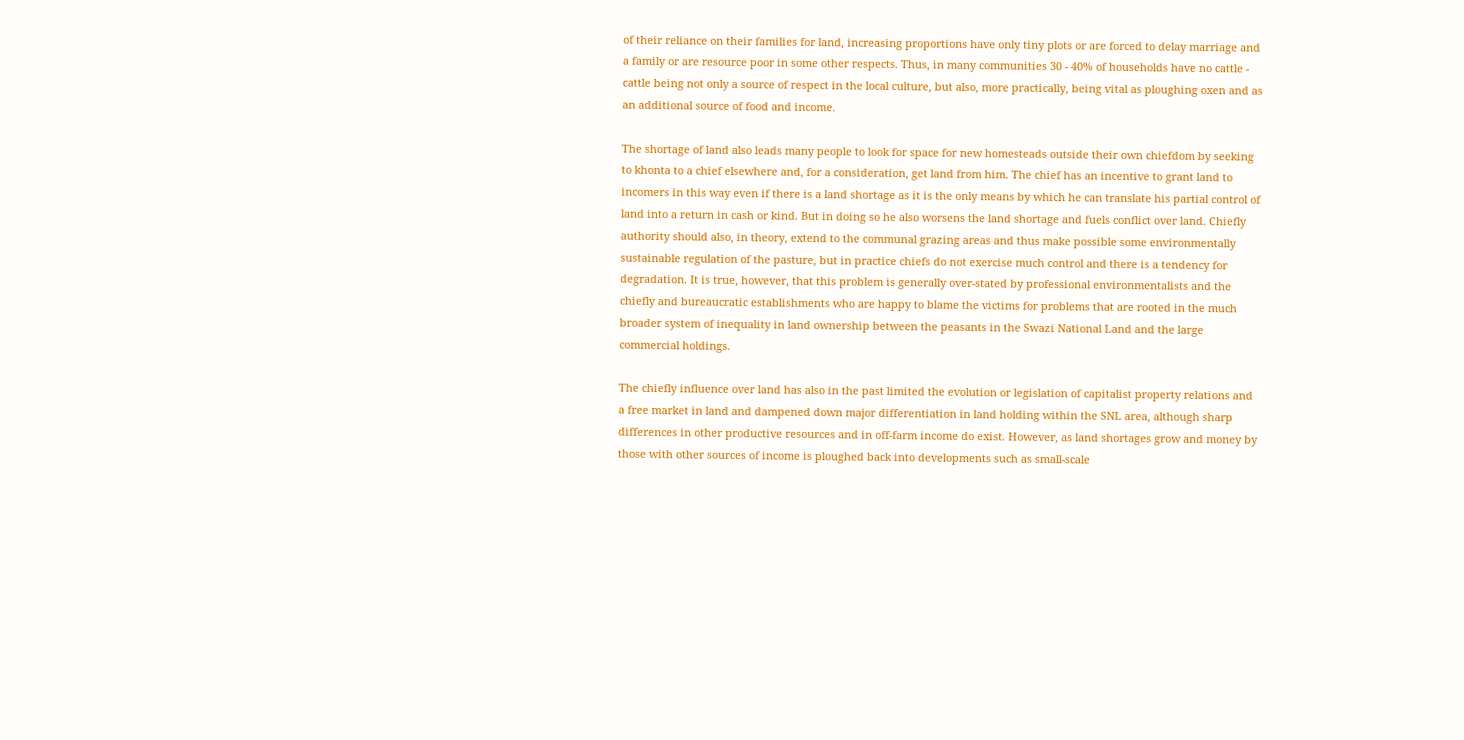of their reliance on their families for land, increasing proportions have only tiny plots or are forced to delay marriage and a family or are resource poor in some other respects. Thus, in many communities 30 - 40% of households have no cattle - cattle being not only a source of respect in the local culture, but also, more practically, being vital as ploughing oxen and as an additional source of food and income.

The shortage of land also leads many people to look for space for new homesteads outside their own chiefdom by seeking to khonta to a chief elsewhere and, for a consideration, get land from him. The chief has an incentive to grant land to incomers in this way even if there is a land shortage as it is the only means by which he can translate his partial control of land into a return in cash or kind. But in doing so he also worsens the land shortage and fuels conflict over land. Chiefly authority should also, in theory, extend to the communal grazing areas and thus make possible some environmentally sustainable regulation of the pasture, but in practice chiefs do not exercise much control and there is a tendency for degradation. It is true, however, that this problem is generally over-stated by professional environmentalists and the chiefly and bureaucratic establishments who are happy to blame the victims for problems that are rooted in the much broader system of inequality in land ownership between the peasants in the Swazi National Land and the large commercial holdings.

The chiefly influence over land has also in the past limited the evolution or legislation of capitalist property relations and a free market in land and dampened down major differentiation in land holding within the SNL area, although sharp differences in other productive resources and in off-farm income do exist. However, as land shortages grow and money by those with other sources of income is ploughed back into developments such as small-scale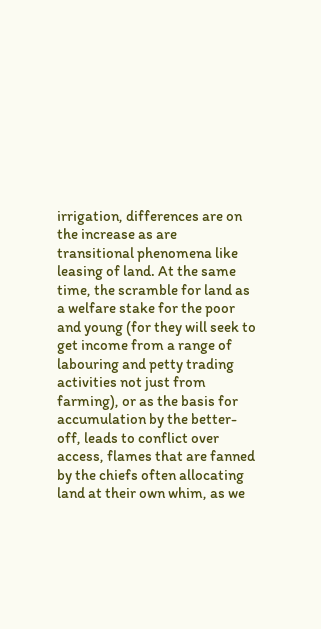irrigation, differences are on the increase as are transitional phenomena like leasing of land. At the same time, the scramble for land as a welfare stake for the poor and young (for they will seek to get income from a range of labouring and petty trading activities not just from farming), or as the basis for accumulation by the better-off, leads to conflict over access, flames that are fanned by the chiefs often allocating land at their own whim, as we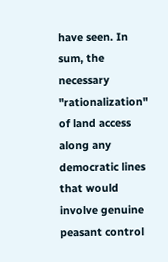have seen. In sum, the necessary "rationalization" of land access along any democratic lines that would involve genuine peasant control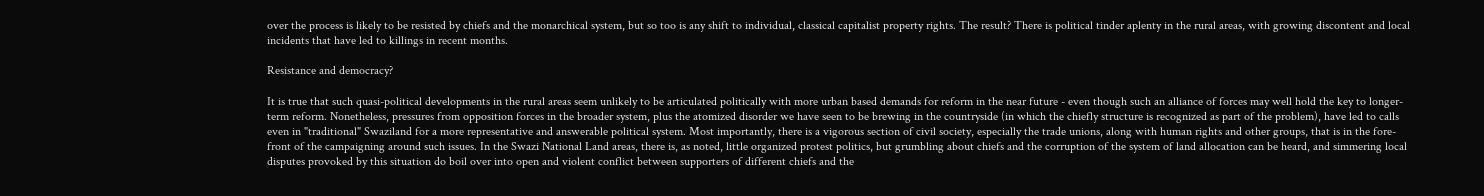over the process is likely to be resisted by chiefs and the monarchical system, but so too is any shift to individual, classical capitalist property rights. The result? There is political tinder aplenty in the rural areas, with growing discontent and local incidents that have led to killings in recent months.

Resistance and democracy?

It is true that such quasi-political developments in the rural areas seem unlikely to be articulated politically with more urban based demands for reform in the near future - even though such an alliance of forces may well hold the key to longer-term reform. Nonetheless, pressures from opposition forces in the broader system, plus the atomized disorder we have seen to be brewing in the countryside (in which the chiefly structure is recognized as part of the problem), have led to calls even in "traditional" Swaziland for a more representative and answerable political system. Most importantly, there is a vigorous section of civil society, especially the trade unions, along with human rights and other groups, that is in the fore-front of the campaigning around such issues. In the Swazi National Land areas, there is, as noted, little organized protest politics, but grumbling about chiefs and the corruption of the system of land allocation can be heard, and simmering local disputes provoked by this situation do boil over into open and violent conflict between supporters of different chiefs and the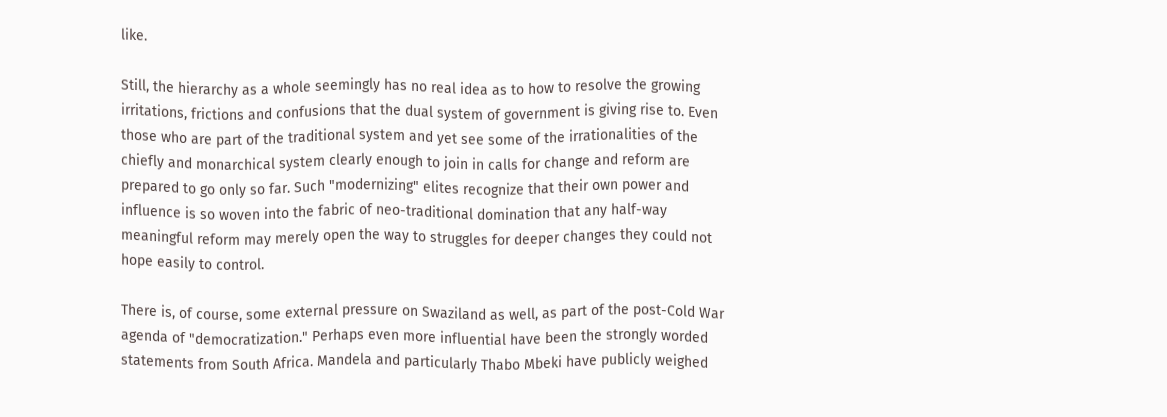like.

Still, the hierarchy as a whole seemingly has no real idea as to how to resolve the growing irritations, frictions and confusions that the dual system of government is giving rise to. Even those who are part of the traditional system and yet see some of the irrationalities of the chiefly and monarchical system clearly enough to join in calls for change and reform are prepared to go only so far. Such "modernizing" elites recognize that their own power and influence is so woven into the fabric of neo-traditional domination that any half-way meaningful reform may merely open the way to struggles for deeper changes they could not hope easily to control.

There is, of course, some external pressure on Swaziland as well, as part of the post-Cold War agenda of "democratization." Perhaps even more influential have been the strongly worded statements from South Africa. Mandela and particularly Thabo Mbeki have publicly weighed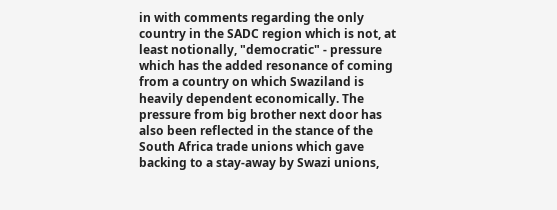in with comments regarding the only country in the SADC region which is not, at least notionally, "democratic" - pressure which has the added resonance of coming from a country on which Swaziland is heavily dependent economically. The pressure from big brother next door has also been reflected in the stance of the South Africa trade unions which gave backing to a stay-away by Swazi unions,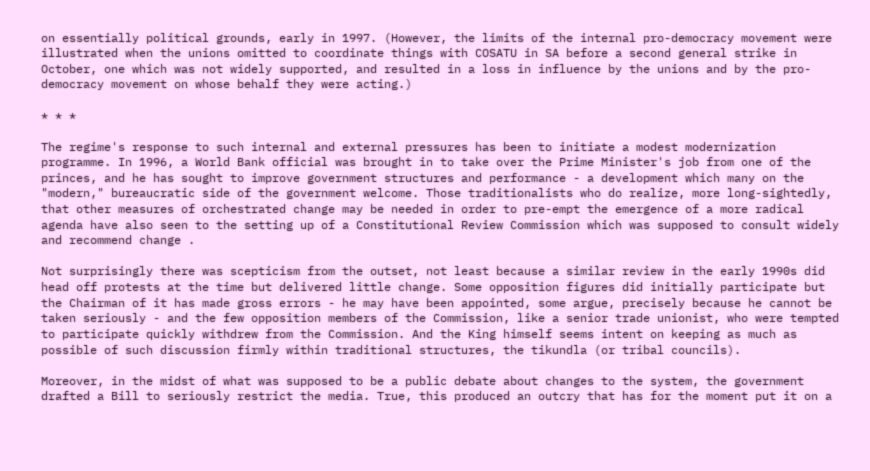on essentially political grounds, early in 1997. (However, the limits of the internal pro-democracy movement were illustrated when the unions omitted to coordinate things with COSATU in SA before a second general strike in October, one which was not widely supported, and resulted in a loss in influence by the unions and by the pro-democracy movement on whose behalf they were acting.)

* * *

The regime's response to such internal and external pressures has been to initiate a modest modernization programme. In 1996, a World Bank official was brought in to take over the Prime Minister's job from one of the princes, and he has sought to improve government structures and performance - a development which many on the "modern," bureaucratic side of the government welcome. Those traditionalists who do realize, more long-sightedly, that other measures of orchestrated change may be needed in order to pre-empt the emergence of a more radical agenda have also seen to the setting up of a Constitutional Review Commission which was supposed to consult widely and recommend change .

Not surprisingly there was scepticism from the outset, not least because a similar review in the early 1990s did head off protests at the time but delivered little change. Some opposition figures did initially participate but the Chairman of it has made gross errors - he may have been appointed, some argue, precisely because he cannot be taken seriously - and the few opposition members of the Commission, like a senior trade unionist, who were tempted to participate quickly withdrew from the Commission. And the King himself seems intent on keeping as much as possible of such discussion firmly within traditional structures, the tikundla (or tribal councils).

Moreover, in the midst of what was supposed to be a public debate about changes to the system, the government drafted a Bill to seriously restrict the media. True, this produced an outcry that has for the moment put it on a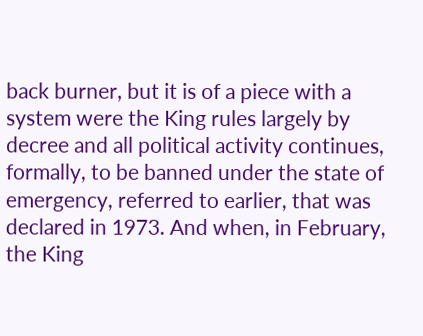back burner, but it is of a piece with a system were the King rules largely by decree and all political activity continues, formally, to be banned under the state of emergency, referred to earlier, that was declared in 1973. And when, in February, the King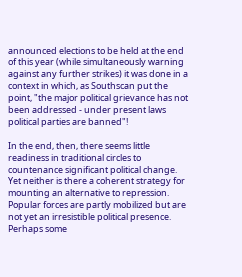announced elections to be held at the end of this year (while simultaneously warning against any further strikes) it was done in a context in which, as Southscan put the point, "the major political grievance has not been addressed - under present laws political parties are banned"!

In the end, then, there seems little readiness in traditional circles to countenance significant political change. Yet neither is there a coherent strategy for mounting an alternative to repression. Popular forces are partly mobilized but are not yet an irresistible political presence. Perhaps some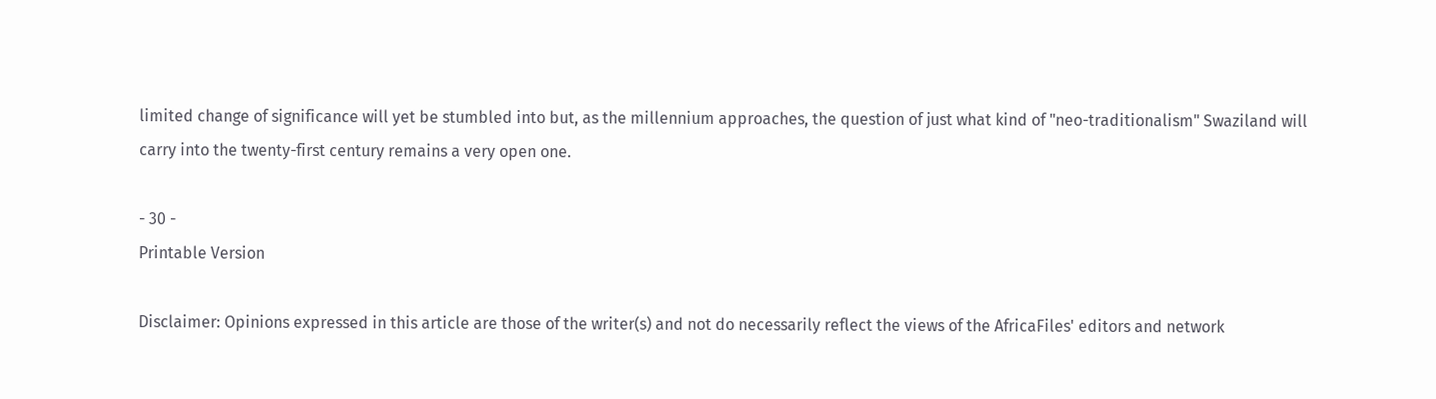limited change of significance will yet be stumbled into but, as the millennium approaches, the question of just what kind of "neo-traditionalism" Swaziland will carry into the twenty-first century remains a very open one.

- 30 -
Printable Version

Disclaimer: Opinions expressed in this article are those of the writer(s) and not do necessarily reflect the views of the AfricaFiles' editors and network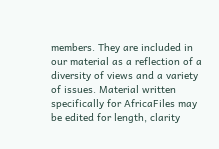members. They are included in our material as a reflection of a diversity of views and a variety of issues. Material written specifically for AfricaFiles may be edited for length, clarity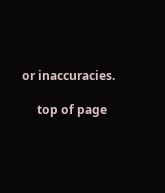or inaccuracies.

     top of page